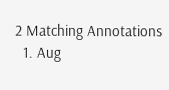2 Matching Annotations
  1. Aug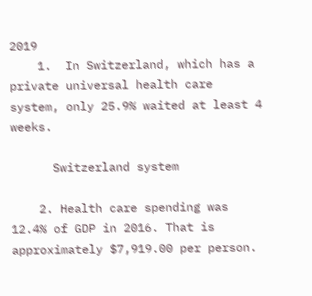2019
    1.  In Switzerland, which has a private universal health care system, only 25.9% waited at least 4 weeks.

      Switzerland system

    2. Health care spending was 12.4% of GDP in 2016. That is approximately $7,919.00 per person.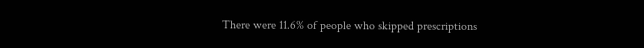There were 11.6% of people who skipped prescriptions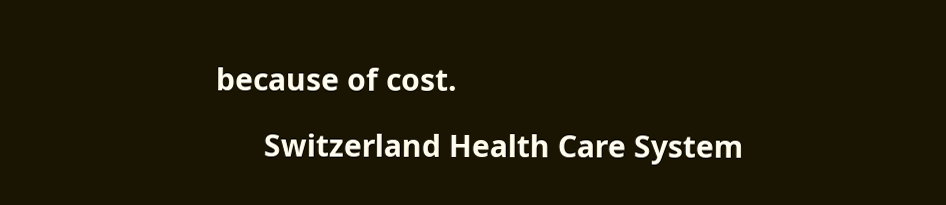because of cost.

      Switzerland Health Care System